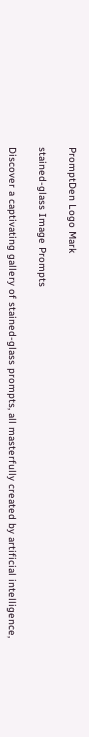PromptDen Logo Mark

stained-glass Image Prompts

Discover a captivating gallery of stained-glass prompts, all masterfully created by artificial intelligence,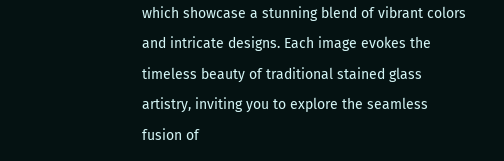which showcase a stunning blend of vibrant colors and intricate designs. Each image evokes the timeless beauty of traditional stained glass artistry, inviting you to explore the seamless fusion of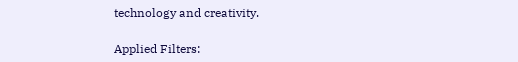technology and creativity.

Applied Filters: